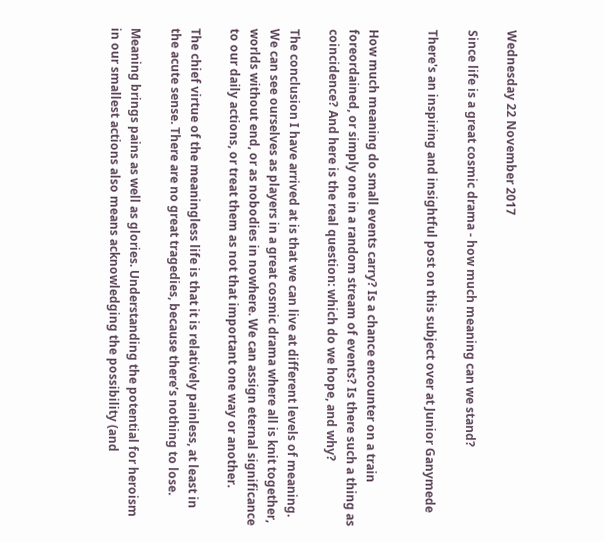Wednesday 22 November 2017

Since life is a great cosmic drama - how much meaning can we stand?

There's an inspiring and insightful post on this subject over at Junior Ganymede


How much meaning do small events carry? Is a chance encounter on a train foreordained, or simply one in a random stream of events? Is there such a thing as coincidence? And here is the real question: which do we hope, and why?

The conclusion I have arrived at is that we can live at different levels of meaning. We can see ourselves as players in a great cosmic drama where all is knit together, worlds without end, or as nobodies in nowhere. We can assign eternal significance to our daily actions, or treat them as not that important one way or another.

The chief virtue of the meaningless life is that it is relatively painless, at least in the acute sense. There are no great tragedies, because there’s nothing to lose.

Meaning brings pains as well as glories. Understanding the potential for heroism in our smallest actions also means acknowledging the possibility (and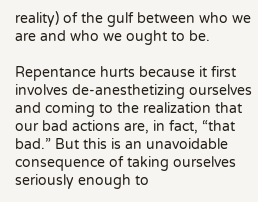reality) of the gulf between who we are and who we ought to be.

Repentance hurts because it first involves de-anesthetizing ourselves and coming to the realization that our bad actions are, in fact, “that bad.” But this is an unavoidable consequence of taking ourselves seriously enough to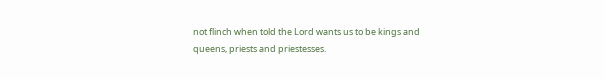not flinch when told the Lord wants us to be kings and queens, priests and priestesses.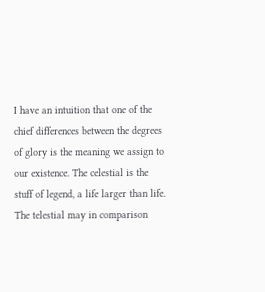I have an intuition that one of the chief differences between the degrees of glory is the meaning we assign to our existence. The celestial is the stuff of legend, a life larger than life. The telestial may in comparison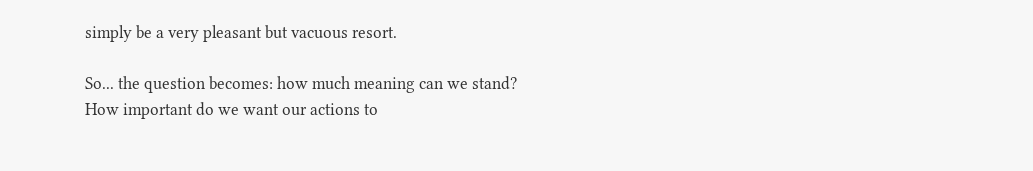simply be a very pleasant but vacuous resort.

So... the question becomes: how much meaning can we stand? How important do we want our actions to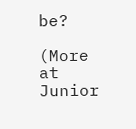be?

(More at Junior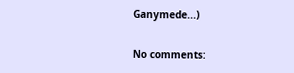Ganymede...)

No comments: